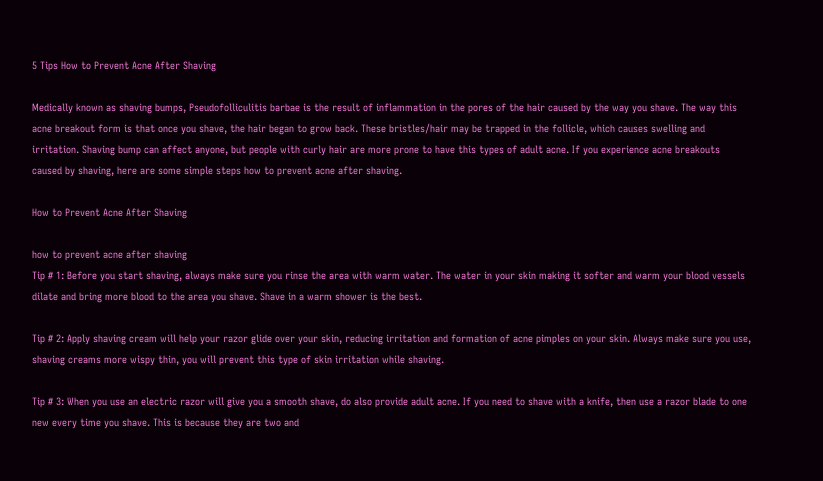5 Tips How to Prevent Acne After Shaving

Medically known as shaving bumps, Pseudofolliculitis barbae is the result of inflammation in the pores of the hair caused by the way you shave. The way this acne breakout form is that once you shave, the hair began to grow back. These bristles/hair may be trapped in the follicle, which causes swelling and irritation. Shaving bump can affect anyone, but people with curly hair are more prone to have this types of adult acne. If you experience acne breakouts caused by shaving, here are some simple steps how to prevent acne after shaving.

How to Prevent Acne After Shaving

how to prevent acne after shaving
Tip # 1: Before you start shaving, always make sure you rinse the area with warm water. The water in your skin making it softer and warm your blood vessels dilate and bring more blood to the area you shave. Shave in a warm shower is the best.

Tip # 2: Apply shaving cream will help your razor glide over your skin, reducing irritation and formation of acne pimples on your skin. Always make sure you use, shaving creams more wispy thin, you will prevent this type of skin irritation while shaving.

Tip # 3: When you use an electric razor will give you a smooth shave, do also provide adult acne. If you need to shave with a knife, then use a razor blade to one new every time you shave. This is because they are two and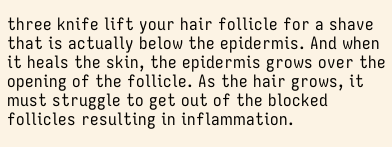three knife lift your hair follicle for a shave that is actually below the epidermis. And when it heals the skin, the epidermis grows over the opening of the follicle. As the hair grows, it must struggle to get out of the blocked follicles resulting in inflammation.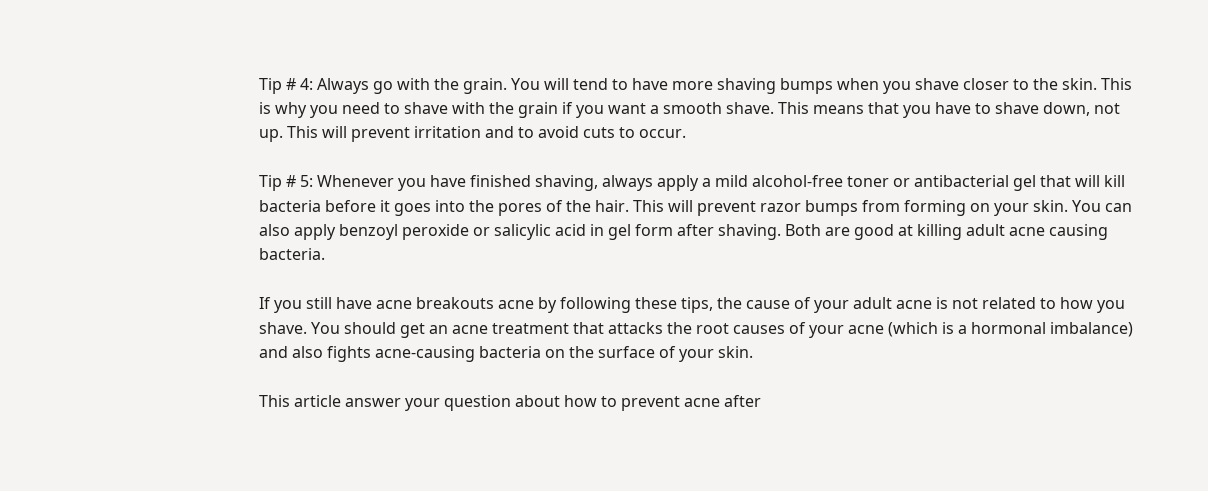Tip # 4: Always go with the grain. You will tend to have more shaving bumps when you shave closer to the skin. This is why you need to shave with the grain if you want a smooth shave. This means that you have to shave down, not up. This will prevent irritation and to avoid cuts to occur.

Tip # 5: Whenever you have finished shaving, always apply a mild alcohol-free toner or antibacterial gel that will kill bacteria before it goes into the pores of the hair. This will prevent razor bumps from forming on your skin. You can also apply benzoyl peroxide or salicylic acid in gel form after shaving. Both are good at killing adult acne causing bacteria.

If you still have acne breakouts acne by following these tips, the cause of your adult acne is not related to how you shave. You should get an acne treatment that attacks the root causes of your acne (which is a hormonal imbalance) and also fights acne-causing bacteria on the surface of your skin.

This article answer your question about how to prevent acne after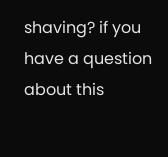shaving? if you have a question about this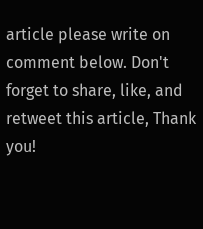article please write on comment below. Don't forget to share, like, and retweet this article, Thank you!